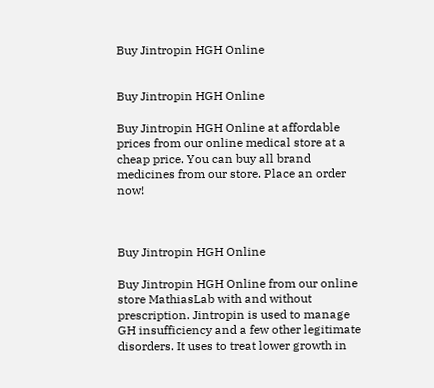Buy Jintropin HGH Online


Buy Jintropin HGH Online

Buy Jintropin HGH Online at affordable prices from our online medical store at a cheap price. You can buy all brand medicines from our store. Place an order now!



Buy Jintropin HGH Online

Buy Jintropin HGH Online from our online store MathiasLab with and without prescription. Jintropin is used to manage GH insufficiency and a few other legitimate disorders. It uses to treat lower growth in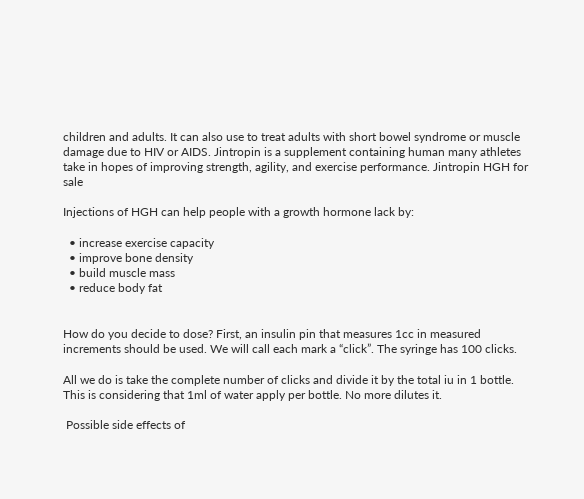children and adults. It can also use to treat adults with short bowel syndrome or muscle damage due to HIV or AIDS. Jintropin is a supplement containing human many athletes take in hopes of improving strength, agility, and exercise performance. Jintropin HGH for sale

Injections of HGH can help people with a growth hormone lack by:

  • increase exercise capacity
  • improve bone density
  • build muscle mass
  • reduce body fat


How do you decide to dose? First, an insulin pin that measures 1cc in measured increments should be used. We will call each mark a “click”. The syringe has 100 clicks.

All we do is take the complete number of clicks and divide it by the total iu in 1 bottle. This is considering that 1ml of water apply per bottle. No more dilutes it.

 Possible side effects of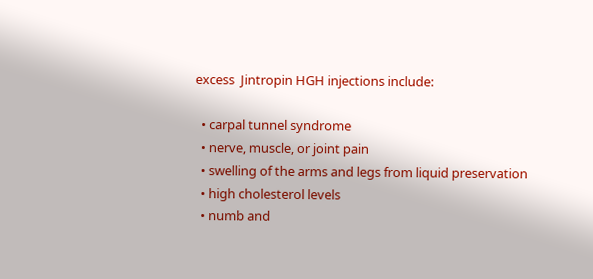excess  Jintropin HGH injections include:

  • carpal tunnel syndrome
  • nerve, muscle, or joint pain
  • swelling of the arms and legs from liquid preservation
  • high cholesterol levels
  • numb and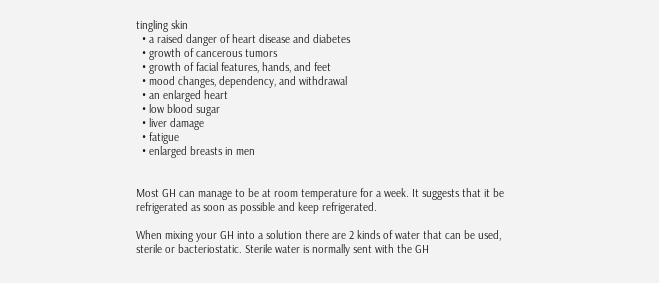tingling skin
  • a raised danger of heart disease and diabetes
  • growth of cancerous tumors
  • growth of facial features, hands, and feet
  • mood changes, dependency, and withdrawal
  • an enlarged heart
  • low blood sugar
  • liver damage
  • fatigue
  • enlarged breasts in men


Most GH can manage to be at room temperature for a week. It suggests that it be refrigerated as soon as possible and keep refrigerated.

When mixing your GH into a solution there are 2 kinds of water that can be used, sterile or bacteriostatic. Sterile water is normally sent with the GH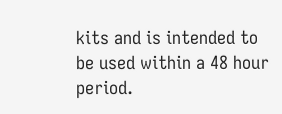kits and is intended to be used within a 48 hour period.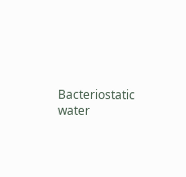Bacteriostatic water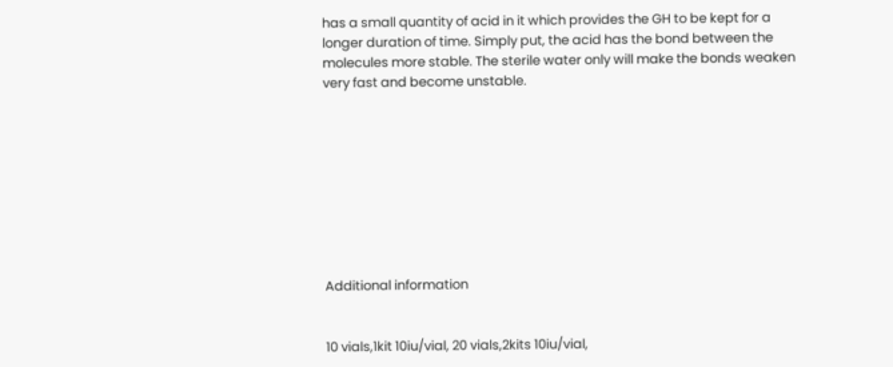has a small quantity of acid in it which provides the GH to be kept for a longer duration of time. Simply put, the acid has the bond between the molecules more stable. The sterile water only will make the bonds weaken very fast and become unstable.









Additional information


10 vials,1kit 10iu/vial, 20 vials,2kits 10iu/vial,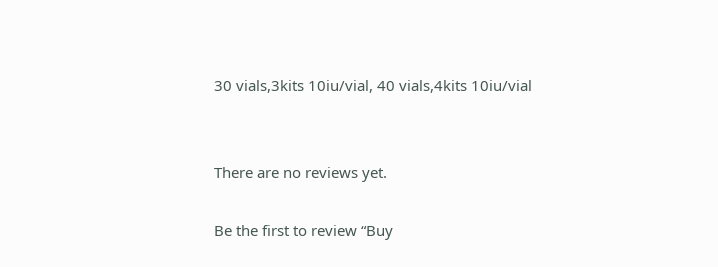30 vials,3kits 10iu/vial, 40 vials,4kits 10iu/vial


There are no reviews yet.

Be the first to review “Buy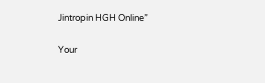Jintropin HGH Online”

Your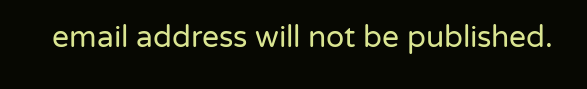email address will not be published.